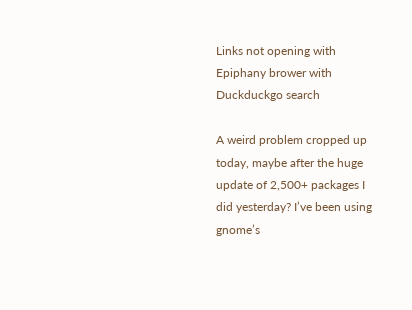Links not opening with Epiphany brower with Duckduckgo search

A weird problem cropped up today, maybe after the huge update of 2,500+ packages I did yesterday? I’ve been using gnome’s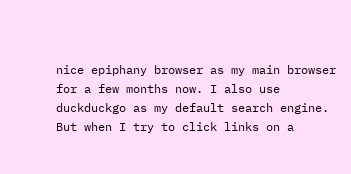nice epiphany browser as my main browser for a few months now. I also use duckduckgo as my default search engine. But when I try to click links on a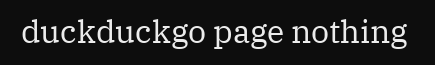duckduckgo page nothing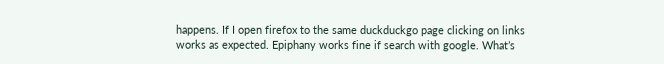happens. If I open firefox to the same duckduckgo page clicking on links works as expected. Epiphany works fine if search with google. What’s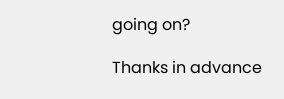going on?

Thanks in advance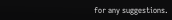for any suggestions.